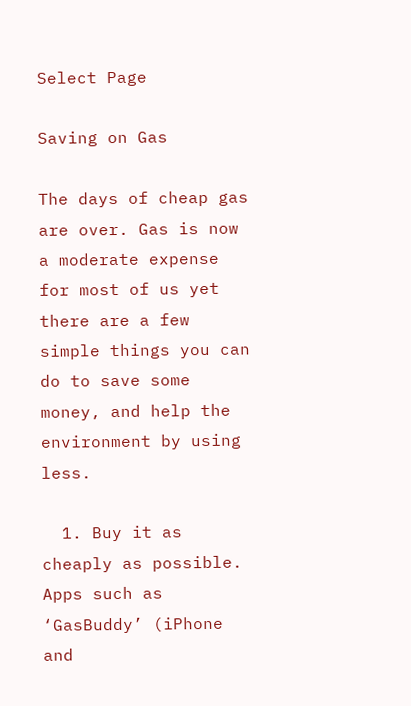Select Page

Saving on Gas

The days of cheap gas are over. Gas is now a moderate expense for most of us yet there are a few simple things you can do to save some money, and help the environment by using less.

  1. Buy it as cheaply as possible. Apps such as ‘GasBuddy’ (iPhone and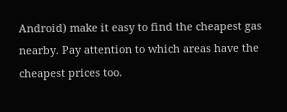Android) make it easy to find the cheapest gas nearby. Pay attention to which areas have the cheapest prices too.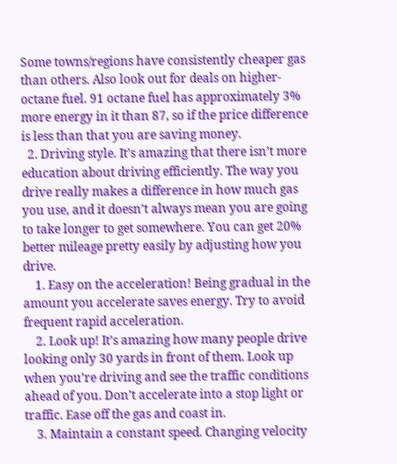Some towns/regions have consistently cheaper gas than others. Also look out for deals on higher-octane fuel. 91 octane fuel has approximately 3% more energy in it than 87, so if the price difference is less than that you are saving money.
  2. Driving style. It’s amazing that there isn’t more education about driving efficiently. The way you drive really makes a difference in how much gas you use, and it doesn’t always mean you are going to take longer to get somewhere. You can get 20% better mileage pretty easily by adjusting how you drive.
    1. Easy on the acceleration! Being gradual in the amount you accelerate saves energy. Try to avoid frequent rapid acceleration.
    2. Look up! It’s amazing how many people drive looking only 30 yards in front of them. Look up when you’re driving and see the traffic conditions ahead of you. Don’t accelerate into a stop light or traffic. Ease off the gas and coast in.
    3. Maintain a constant speed. Changing velocity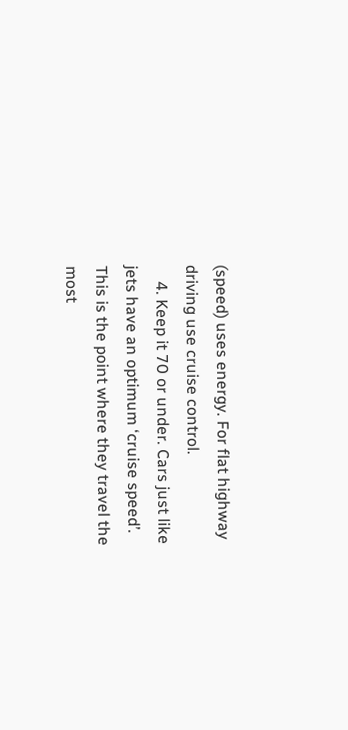(speed) uses energy. For flat highway driving use cruise control.
    4. Keep it 70 or under. Cars just like jets have an optimum ‘cruise speed’. This is the point where they travel the most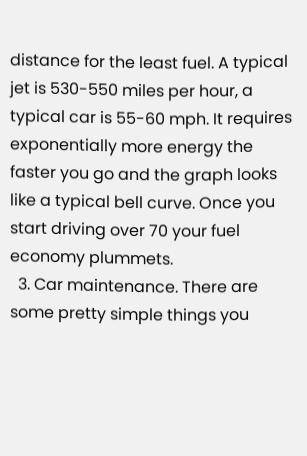distance for the least fuel. A typical jet is 530-550 miles per hour, a typical car is 55-60 mph. It requires exponentially more energy the faster you go and the graph looks like a typical bell curve. Once you start driving over 70 your fuel economy plummets.
  3. Car maintenance. There are some pretty simple things you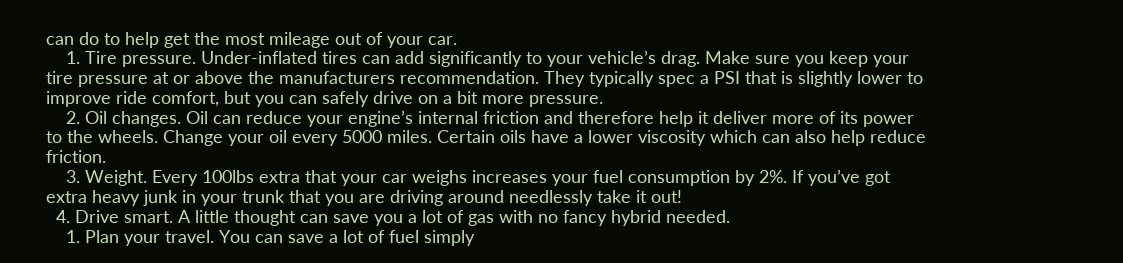can do to help get the most mileage out of your car.
    1. Tire pressure. Under-inflated tires can add significantly to your vehicle’s drag. Make sure you keep your tire pressure at or above the manufacturers recommendation. They typically spec a PSI that is slightly lower to improve ride comfort, but you can safely drive on a bit more pressure.
    2. Oil changes. Oil can reduce your engine’s internal friction and therefore help it deliver more of its power to the wheels. Change your oil every 5000 miles. Certain oils have a lower viscosity which can also help reduce friction.
    3. Weight. Every 100lbs extra that your car weighs increases your fuel consumption by 2%. If you’ve got extra heavy junk in your trunk that you are driving around needlessly take it out!
  4. Drive smart. A little thought can save you a lot of gas with no fancy hybrid needed.
    1. Plan your travel. You can save a lot of fuel simply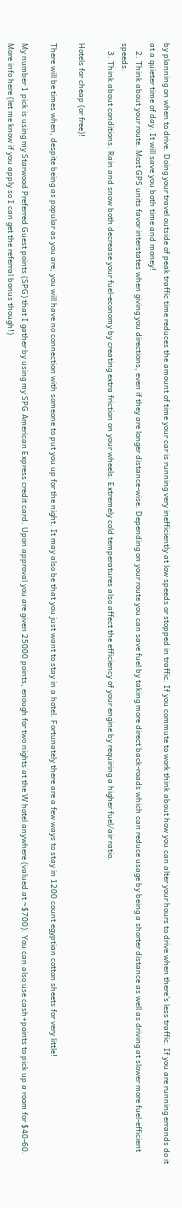by planning on when to drive. Doing your travel outside of peak traffic time reduces the amount of time your car is running very inefficiently at low speeds or stopped in traffic. If you commute to work think about how you can alter your hours to drive when there’s less traffic. If you are running errands do it at a quieter time of day. It will save you both time and money!
    2. Think about your route. Most GPS units favor interstates when giving you directions, even if they are longer distance-wise. Depending on your route you can save fuel by taking more direct back-roads which can reduce usage by being a shorter distance as well as driving at slower more fuel-efficient speeds.
    3. Think about conditions. Rain and snow both decrease your fuel-economy by creating extra friction on your wheels. Extremely cold temperatures also affect the efficiency of your engine by requiring a higher fuel/air ratio.

Hotels for cheap (or free)!

There will be times when, despite being as popular as you are, you will have no connection with someone to put you up for the night. It may also be that you just want to stay in a hotel. Fortunately there are a few ways to stay in 1200 count egyptian cotton sheets for very little!

My number 1 pick is using my Starwood Preferred Guest points (SPG) that I gather by using my SPG American Express credit card. Upon approval you are given 25000 points, enough for two nights at the W hotel anywhere (valued at ~$700). You can also use cash+points to pick up a room for $40-60. More info here (let me know if you apply so I can get the referral bonus though!)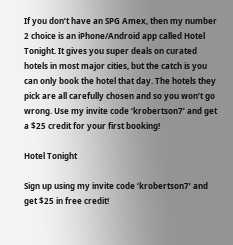If you don’t have an SPG Amex, then my number 2 choice is an iPhone/Android app called Hotel Tonight. It gives you super deals on curated hotels in most major cities, but the catch is you can only book the hotel that day. The hotels they pick are all carefully chosen and so you won’t go wrong. Use my invite code ‘krobertson7’ and get a $25 credit for your first booking!

Hotel Tonight

Sign up using my invite code ‘krobertson7’ and get $25 in free credit!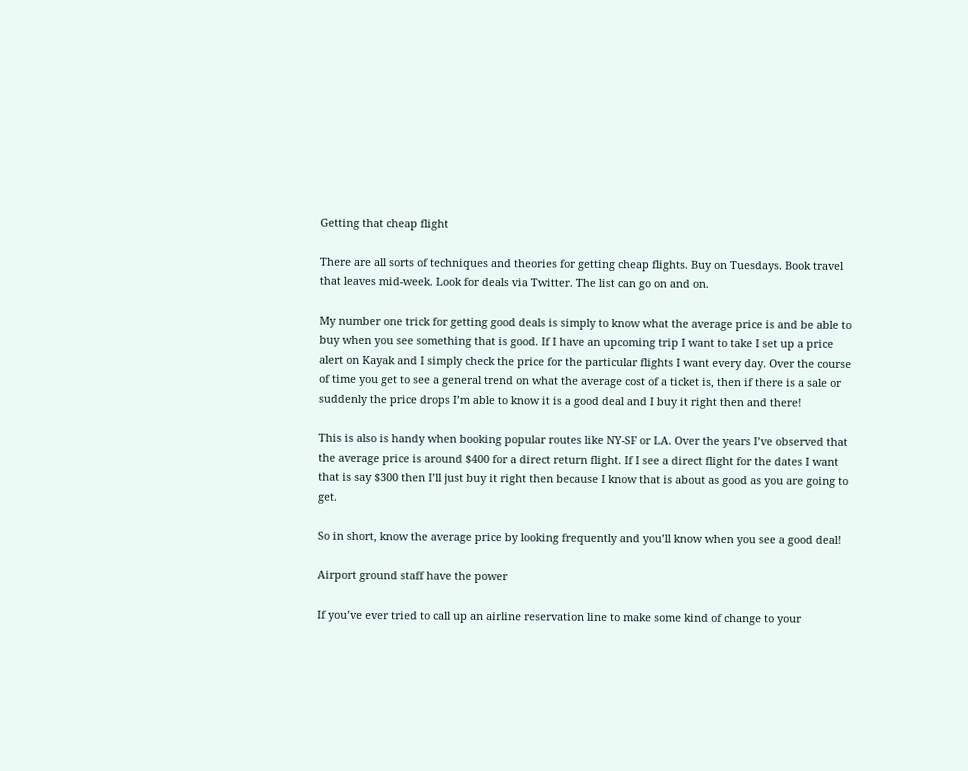Getting that cheap flight

There are all sorts of techniques and theories for getting cheap flights. Buy on Tuesdays. Book travel that leaves mid-week. Look for deals via Twitter. The list can go on and on.

My number one trick for getting good deals is simply to know what the average price is and be able to buy when you see something that is good. If I have an upcoming trip I want to take I set up a price alert on Kayak and I simply check the price for the particular flights I want every day. Over the course of time you get to see a general trend on what the average cost of a ticket is, then if there is a sale or suddenly the price drops I’m able to know it is a good deal and I buy it right then and there!

This is also is handy when booking popular routes like NY-SF or LA. Over the years I’ve observed that the average price is around $400 for a direct return flight. If I see a direct flight for the dates I want that is say $300 then I’ll just buy it right then because I know that is about as good as you are going to get.

So in short, know the average price by looking frequently and you’ll know when you see a good deal!

Airport ground staff have the power

If you’ve ever tried to call up an airline reservation line to make some kind of change to your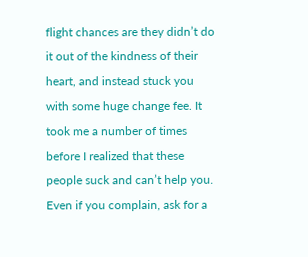flight chances are they didn’t do it out of the kindness of their heart, and instead stuck you with some huge change fee. It took me a number of times before I realized that these people suck and can’t help you. Even if you complain, ask for a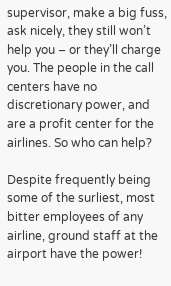supervisor, make a big fuss, ask nicely, they still won’t help you – or they’ll charge you. The people in the call centers have no discretionary power, and are a profit center for the airlines. So who can help?

Despite frequently being some of the surliest, most bitter employees of any airline, ground staff at the airport have the power!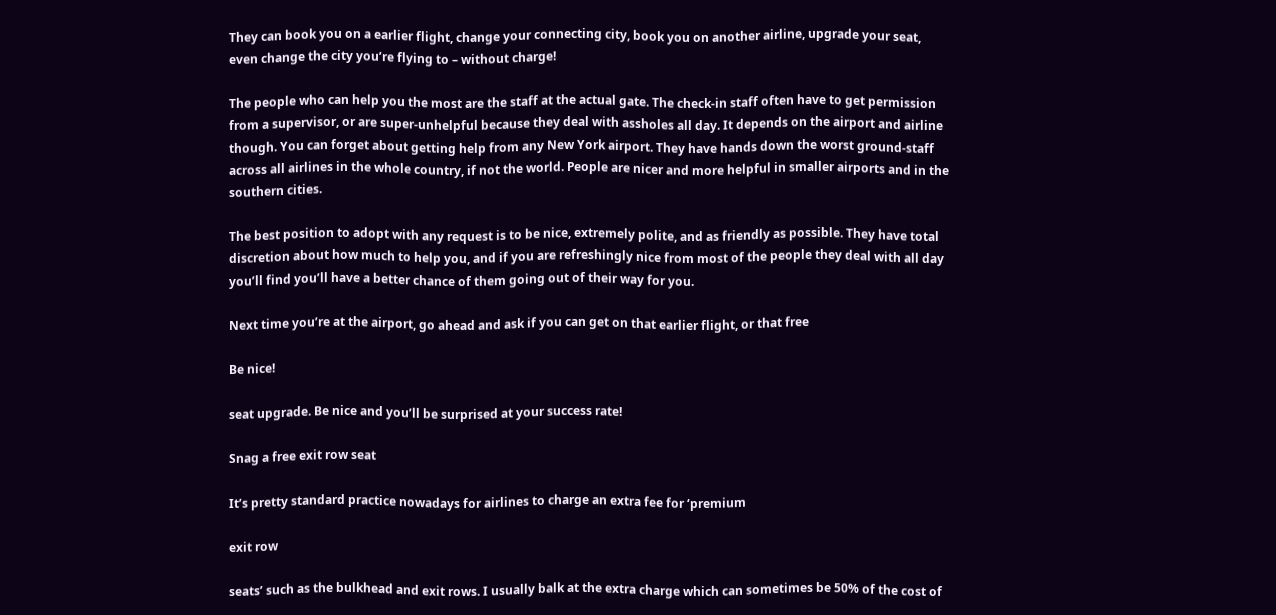They can book you on a earlier flight, change your connecting city, book you on another airline, upgrade your seat, even change the city you’re flying to – without charge!

The people who can help you the most are the staff at the actual gate. The check-in staff often have to get permission from a supervisor, or are super-unhelpful because they deal with assholes all day. It depends on the airport and airline though. You can forget about getting help from any New York airport. They have hands down the worst ground-staff across all airlines in the whole country, if not the world. People are nicer and more helpful in smaller airports and in the southern cities.

The best position to adopt with any request is to be nice, extremely polite, and as friendly as possible. They have total discretion about how much to help you, and if you are refreshingly nice from most of the people they deal with all day you’ll find you’ll have a better chance of them going out of their way for you.

Next time you’re at the airport, go ahead and ask if you can get on that earlier flight, or that free

Be nice!

seat upgrade. Be nice and you’ll be surprised at your success rate!

Snag a free exit row seat

It’s pretty standard practice nowadays for airlines to charge an extra fee for ‘premium

exit row

seats’ such as the bulkhead and exit rows. I usually balk at the extra charge which can sometimes be 50% of the cost of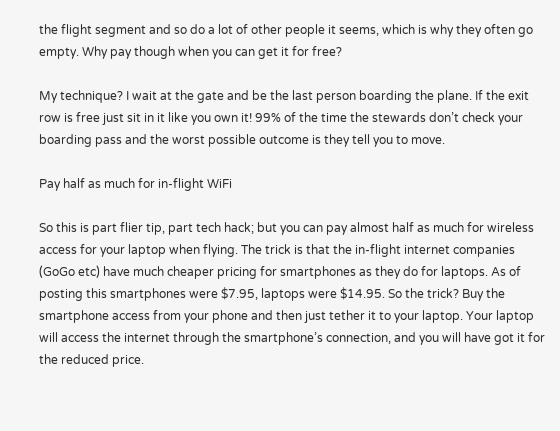the flight segment and so do a lot of other people it seems, which is why they often go empty. Why pay though when you can get it for free?

My technique? I wait at the gate and be the last person boarding the plane. If the exit row is free just sit in it like you own it! 99% of the time the stewards don’t check your boarding pass and the worst possible outcome is they tell you to move.

Pay half as much for in-flight WiFi

So this is part flier tip, part tech hack; but you can pay almost half as much for wireless access for your laptop when flying. The trick is that the in-flight internet companies (GoGo etc) have much cheaper pricing for smartphones as they do for laptops. As of posting this smartphones were $7.95, laptops were $14.95. So the trick? Buy the smartphone access from your phone and then just tether it to your laptop. Your laptop will access the internet through the smartphone’s connection, and you will have got it for the reduced price.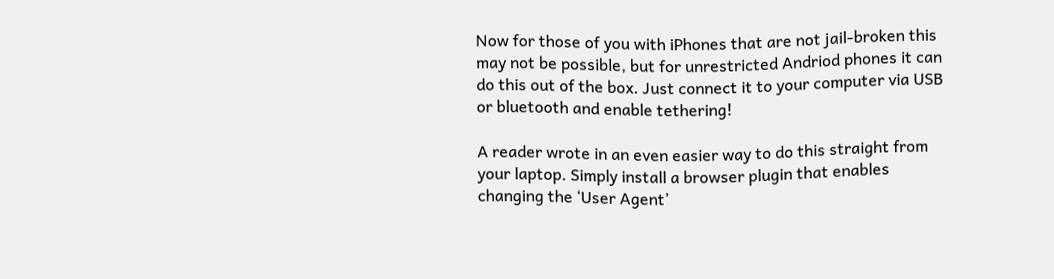Now for those of you with iPhones that are not jail-broken this may not be possible, but for unrestricted Andriod phones it can do this out of the box. Just connect it to your computer via USB or bluetooth and enable tethering!

A reader wrote in an even easier way to do this straight from your laptop. Simply install a browser plugin that enables changing the ‘User Agent’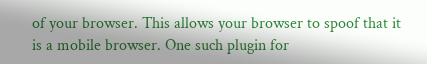of your browser. This allows your browser to spoof that it is a mobile browser. One such plugin for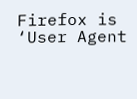Firefox is ‘User Agent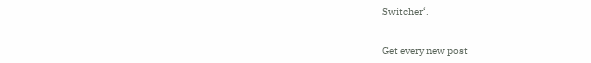Switcher‘.


Get every new post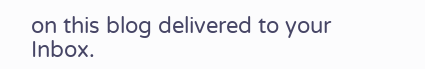on this blog delivered to your Inbox.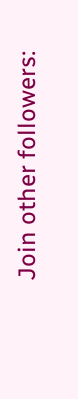Join other followers: